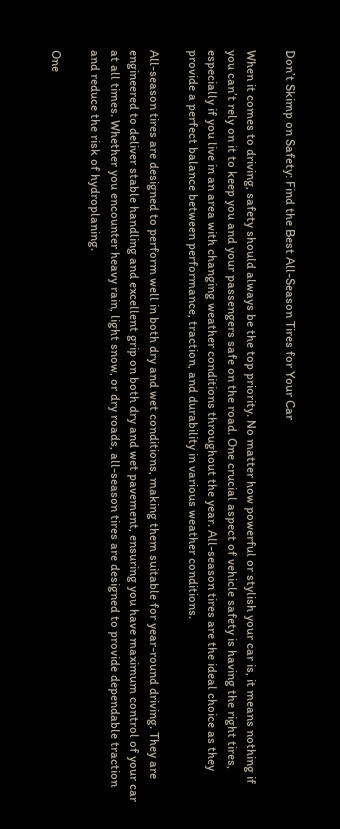Don’t Skimp on Safety: Find the Best All-Season Tires for Your Car

When it comes to driving, safety should always be the top priority. No matter how powerful or stylish your car is, it means nothing if you can’t rely on it to keep you and your passengers safe on the road. One crucial aspect of vehicle safety is having the right tires, especially if you live in an area with changing weather conditions throughout the year. All-season tires are the ideal choice as they provide a perfect balance between performance, traction, and durability in various weather conditions.

All-season tires are designed to perform well in both dry and wet conditions, making them suitable for year-round driving. They are engineered to deliver stable handling and excellent grip on both dry and wet pavement, ensuring you have maximum control of your car at all times. Whether you encounter heavy rain, light snow, or dry roads, all-season tires are designed to provide dependable traction and reduce the risk of hydroplaning.

One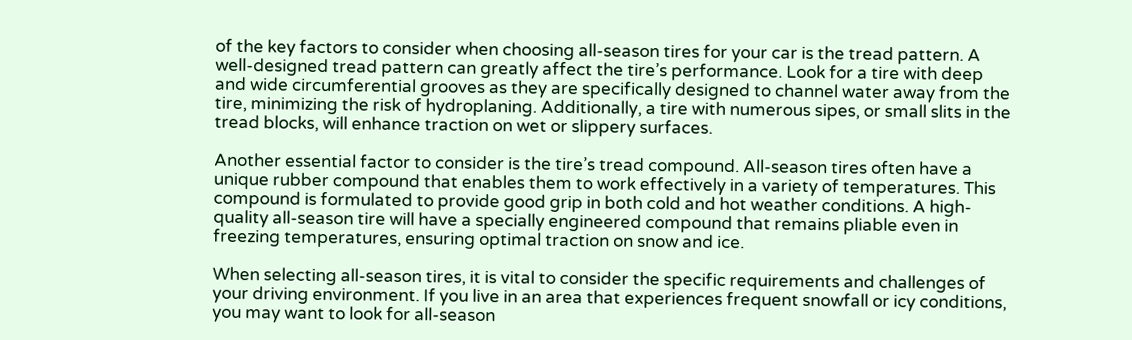of the key factors to consider when choosing all-season tires for your car is the tread pattern. A well-designed tread pattern can greatly affect the tire’s performance. Look for a tire with deep and wide circumferential grooves as they are specifically designed to channel water away from the tire, minimizing the risk of hydroplaning. Additionally, a tire with numerous sipes, or small slits in the tread blocks, will enhance traction on wet or slippery surfaces.

Another essential factor to consider is the tire’s tread compound. All-season tires often have a unique rubber compound that enables them to work effectively in a variety of temperatures. This compound is formulated to provide good grip in both cold and hot weather conditions. A high-quality all-season tire will have a specially engineered compound that remains pliable even in freezing temperatures, ensuring optimal traction on snow and ice.

When selecting all-season tires, it is vital to consider the specific requirements and challenges of your driving environment. If you live in an area that experiences frequent snowfall or icy conditions, you may want to look for all-season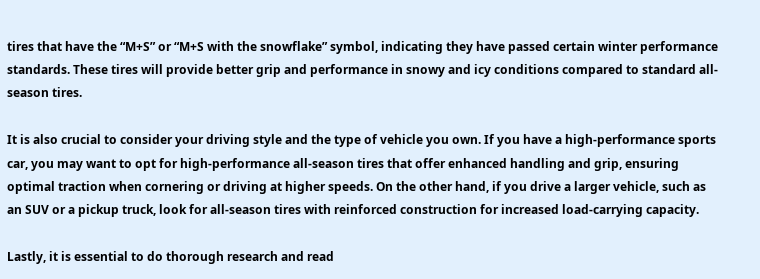tires that have the “M+S” or “M+S with the snowflake” symbol, indicating they have passed certain winter performance standards. These tires will provide better grip and performance in snowy and icy conditions compared to standard all-season tires.

It is also crucial to consider your driving style and the type of vehicle you own. If you have a high-performance sports car, you may want to opt for high-performance all-season tires that offer enhanced handling and grip, ensuring optimal traction when cornering or driving at higher speeds. On the other hand, if you drive a larger vehicle, such as an SUV or a pickup truck, look for all-season tires with reinforced construction for increased load-carrying capacity.

Lastly, it is essential to do thorough research and read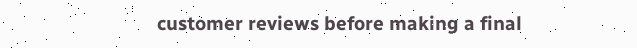customer reviews before making a final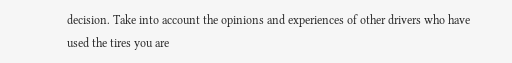decision. Take into account the opinions and experiences of other drivers who have used the tires you are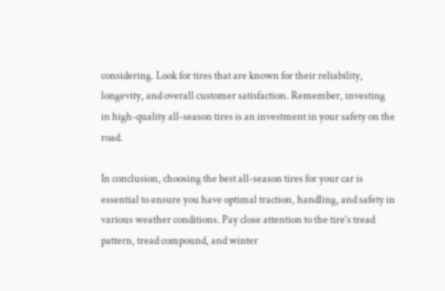considering. Look for tires that are known for their reliability, longevity, and overall customer satisfaction. Remember, investing in high-quality all-season tires is an investment in your safety on the road.

In conclusion, choosing the best all-season tires for your car is essential to ensure you have optimal traction, handling, and safety in various weather conditions. Pay close attention to the tire’s tread pattern, tread compound, and winter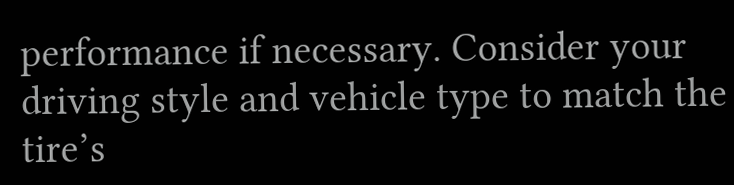performance if necessary. Consider your driving style and vehicle type to match the tire’s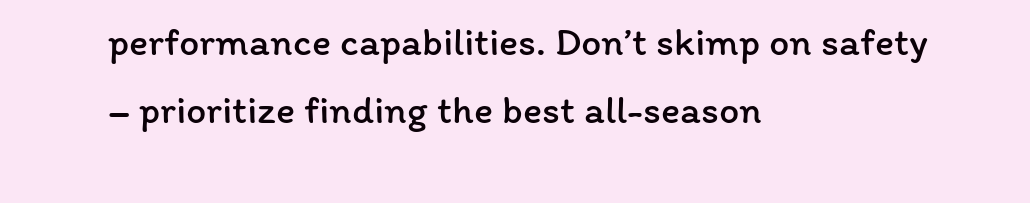performance capabilities. Don’t skimp on safety – prioritize finding the best all-season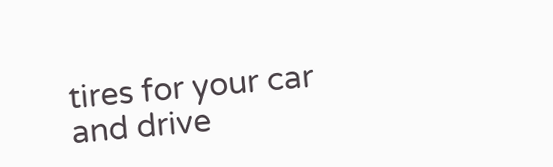tires for your car and drive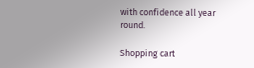with confidence all year round.

Shopping cart